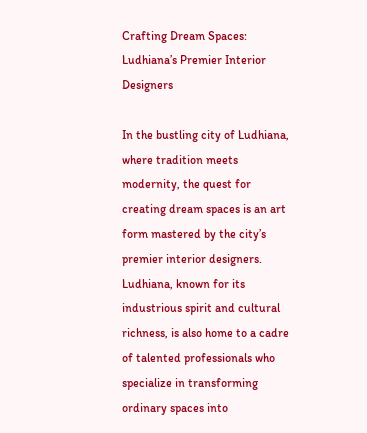Crafting Dream Spaces: Ludhiana’s Premier Interior Designers

In the bustling city of Ludhiana, where tradition meets modernity, the quest for creating dream spaces is an art form mastered by the city’s premier interior designers. Ludhiana, known for its industrious spirit and cultural richness, is also home to a cadre of talented professionals who specialize in transforming ordinary spaces into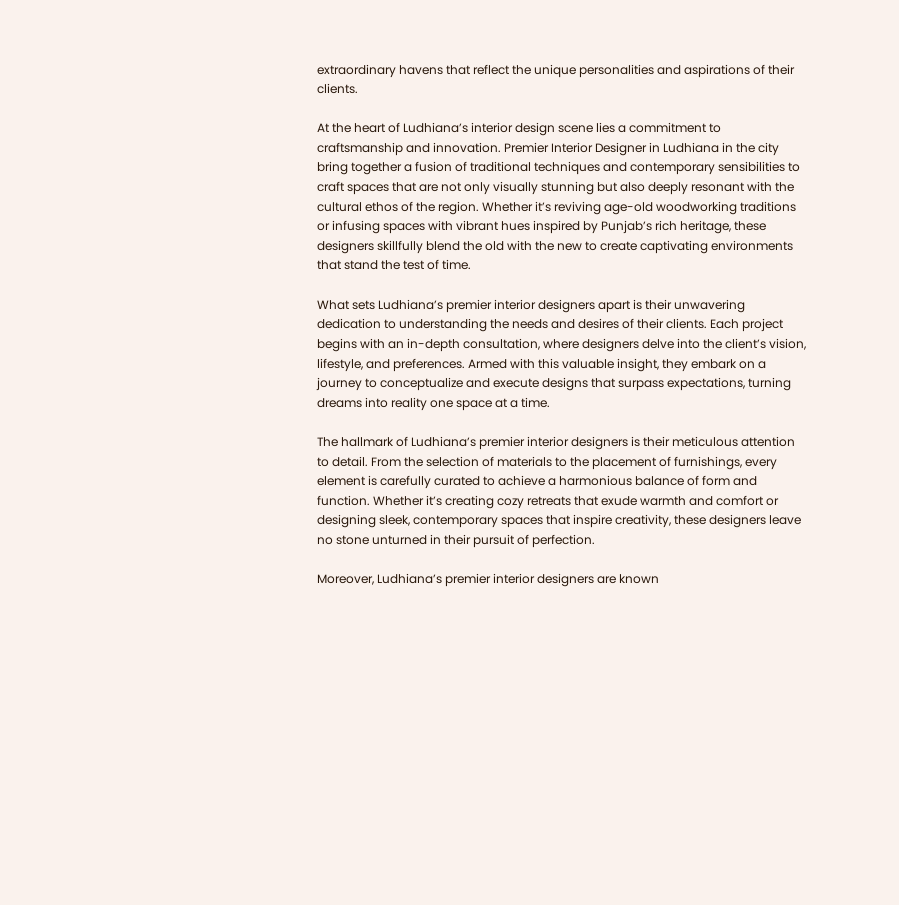extraordinary havens that reflect the unique personalities and aspirations of their clients.

At the heart of Ludhiana’s interior design scene lies a commitment to craftsmanship and innovation. Premier Interior Designer in Ludhiana in the city bring together a fusion of traditional techniques and contemporary sensibilities to craft spaces that are not only visually stunning but also deeply resonant with the cultural ethos of the region. Whether it’s reviving age-old woodworking traditions or infusing spaces with vibrant hues inspired by Punjab’s rich heritage, these designers skillfully blend the old with the new to create captivating environments that stand the test of time.

What sets Ludhiana’s premier interior designers apart is their unwavering dedication to understanding the needs and desires of their clients. Each project begins with an in-depth consultation, where designers delve into the client’s vision, lifestyle, and preferences. Armed with this valuable insight, they embark on a journey to conceptualize and execute designs that surpass expectations, turning dreams into reality one space at a time.

The hallmark of Ludhiana’s premier interior designers is their meticulous attention to detail. From the selection of materials to the placement of furnishings, every element is carefully curated to achieve a harmonious balance of form and function. Whether it’s creating cozy retreats that exude warmth and comfort or designing sleek, contemporary spaces that inspire creativity, these designers leave no stone unturned in their pursuit of perfection.

Moreover, Ludhiana’s premier interior designers are known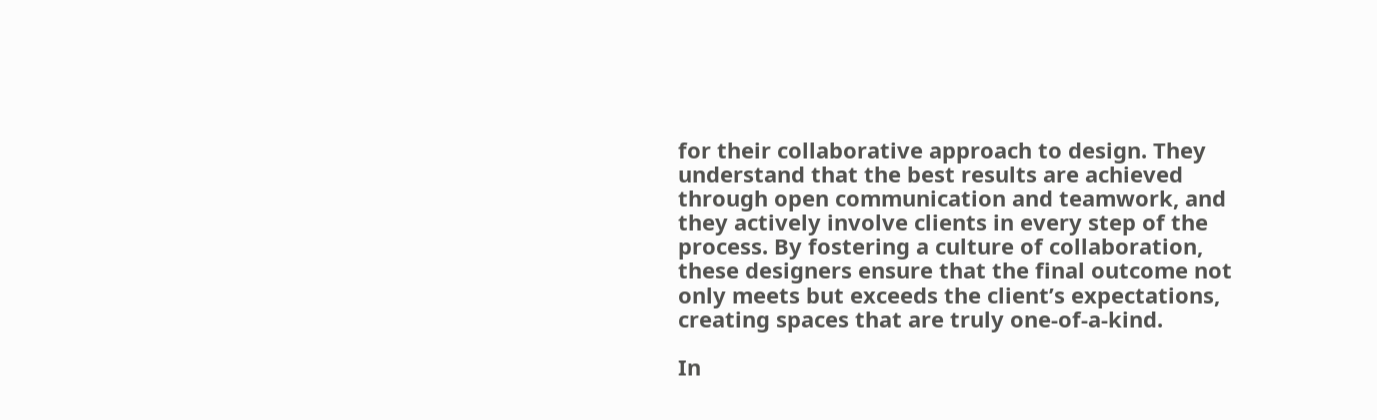for their collaborative approach to design. They understand that the best results are achieved through open communication and teamwork, and they actively involve clients in every step of the process. By fostering a culture of collaboration, these designers ensure that the final outcome not only meets but exceeds the client’s expectations, creating spaces that are truly one-of-a-kind.

In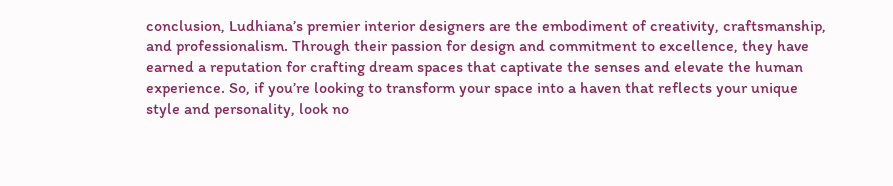conclusion, Ludhiana’s premier interior designers are the embodiment of creativity, craftsmanship, and professionalism. Through their passion for design and commitment to excellence, they have earned a reputation for crafting dream spaces that captivate the senses and elevate the human experience. So, if you’re looking to transform your space into a haven that reflects your unique style and personality, look no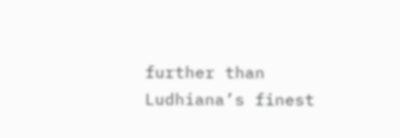further than Ludhiana’s finest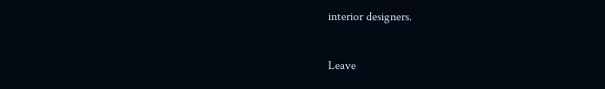interior designers.

Leave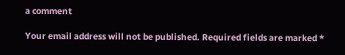a comment

Your email address will not be published. Required fields are marked *